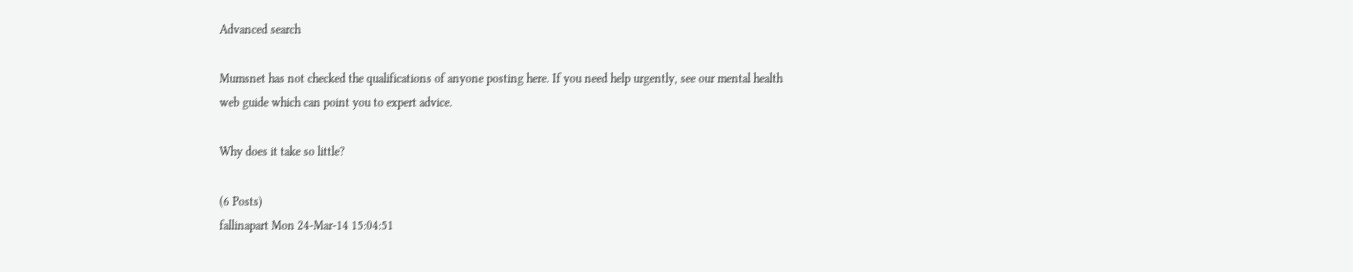Advanced search

Mumsnet has not checked the qualifications of anyone posting here. If you need help urgently, see our mental health web guide which can point you to expert advice.

Why does it take so little?

(6 Posts)
fallinapart Mon 24-Mar-14 15:04:51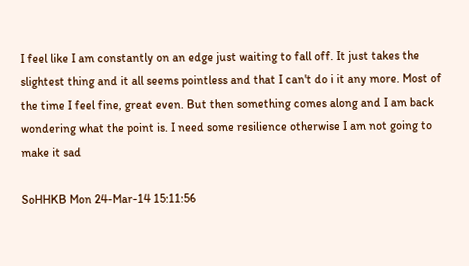I feel like I am constantly on an edge just waiting to fall off. It just takes the slightest thing and it all seems pointless and that I can't do i it any more. Most of the time I feel fine, great even. But then something comes along and I am back wondering what the point is. I need some resilience otherwise I am not going to make it sad

SoHHKB Mon 24-Mar-14 15:11:56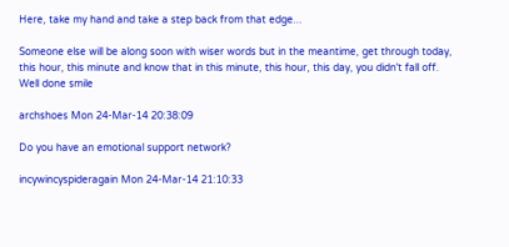Here, take my hand and take a step back from that edge...

Someone else will be along soon with wiser words but in the meantime, get through today, this hour, this minute and know that in this minute, this hour, this day, you didn't fall off. Well done smile

archshoes Mon 24-Mar-14 20:38:09

Do you have an emotional support network?

incywincyspideragain Mon 24-Mar-14 21:10:33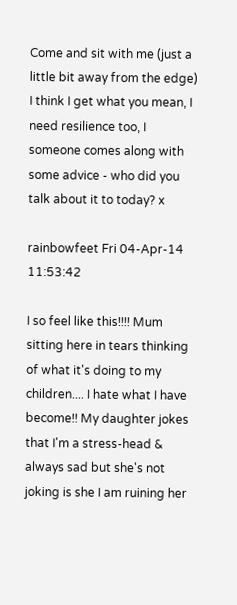Come and sit with me (just a little bit away from the edge) I think I get what you mean, I need resilience too, I someone comes along with some advice - who did you talk about it to today? x

rainbowfeet Fri 04-Apr-14 11:53:42

I so feel like this!!!! Mum sitting here in tears thinking of what it's doing to my children.... I hate what I have become!! My daughter jokes that I'm a stress-head & always sad but she's not joking is she I am ruining her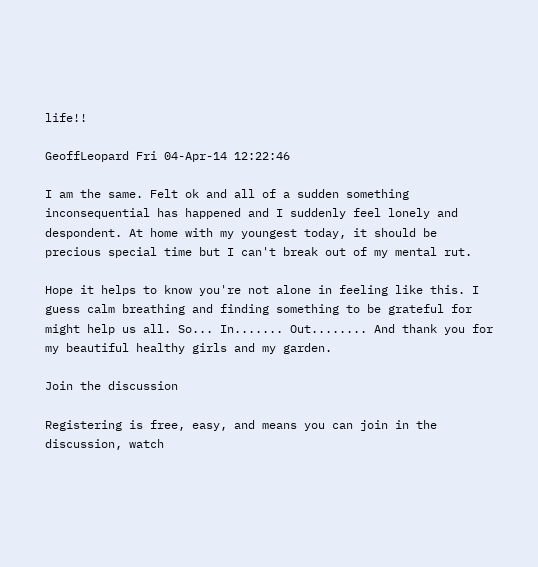life!!

GeoffLeopard Fri 04-Apr-14 12:22:46

I am the same. Felt ok and all of a sudden something inconsequential has happened and I suddenly feel lonely and despondent. At home with my youngest today, it should be precious special time but I can't break out of my mental rut.

Hope it helps to know you're not alone in feeling like this. I guess calm breathing and finding something to be grateful for might help us all. So... In....... Out........ And thank you for my beautiful healthy girls and my garden.

Join the discussion

Registering is free, easy, and means you can join in the discussion, watch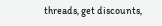threads, get discounts,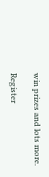win prizes and lots more.

Register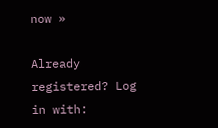now »

Already registered? Log in with: